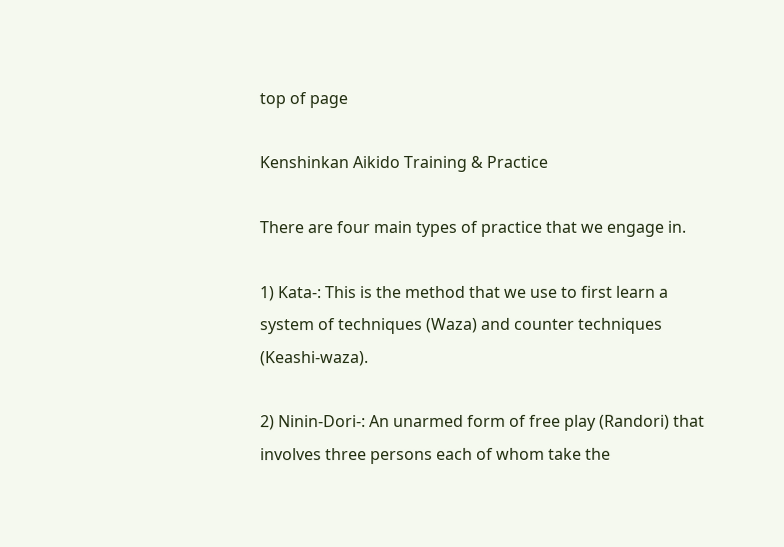top of page

Kenshinkan Aikido Training & Practice

There are four main types of practice that we engage in.

1) Kata-: This is the method that we use to first learn a system of techniques (Waza) and counter techniques (Keashi-waza).

2) Ninin-Dori-: An unarmed form of free play (Randori) that involves three persons each of whom take the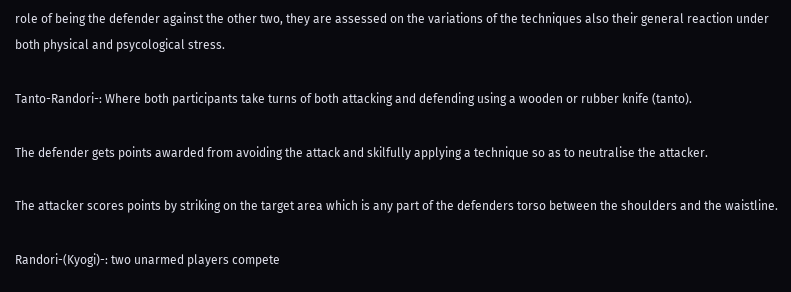role of being the defender against the other two, they are assessed on the variations of the techniques also their general reaction under both physical and psycological stress.

Tanto-Randori-: Where both participants take turns of both attacking and defending using a wooden or rubber knife (tanto).

The defender gets points awarded from avoiding the attack and skilfully applying a technique so as to neutralise the attacker.

The attacker scores points by striking on the target area which is any part of the defenders torso between the shoulders and the waistline.

Randori-(Kyogi)-: two unarmed players compete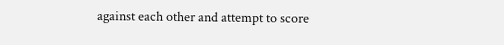against each other and attempt to score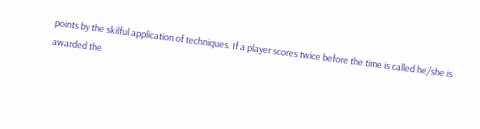points by the skilful application of techniques. If a player scores twice before the time is called he/she is awarded the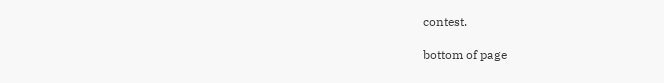contest.

bottom of page